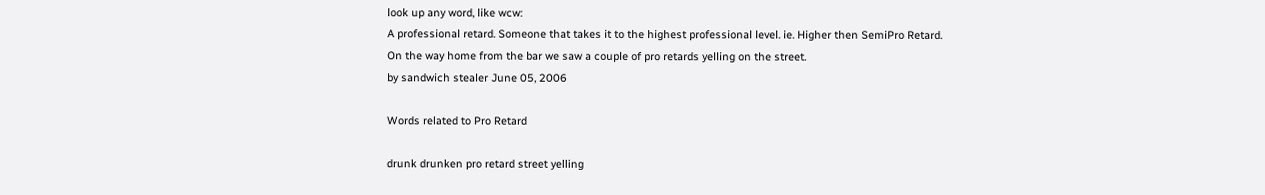look up any word, like wcw:
A professional retard. Someone that takes it to the highest professional level. ie. Higher then SemiPro Retard.
On the way home from the bar we saw a couple of pro retards yelling on the street.
by sandwich stealer June 05, 2006

Words related to Pro Retard

drunk drunken pro retard street yelling